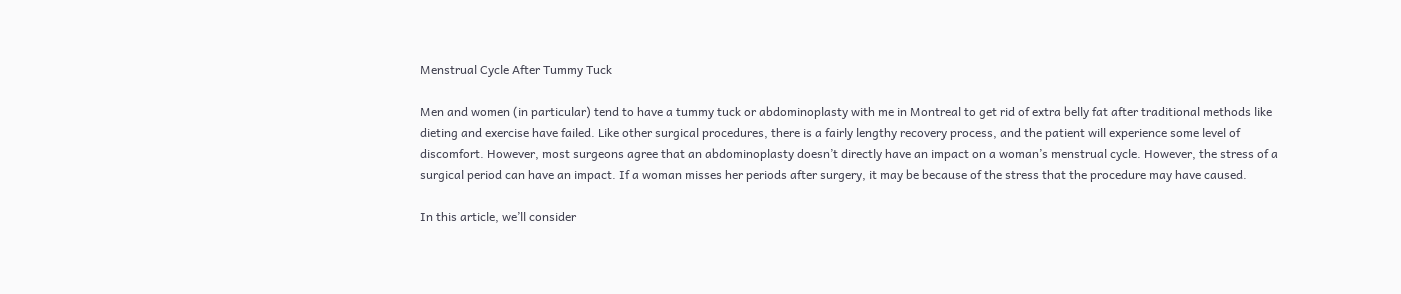Menstrual Cycle After Tummy Tuck

Men and women (in particular) tend to have a tummy tuck or abdominoplasty with me in Montreal to get rid of extra belly fat after traditional methods like dieting and exercise have failed. Like other surgical procedures, there is a fairly lengthy recovery process, and the patient will experience some level of discomfort. However, most surgeons agree that an abdominoplasty doesn’t directly have an impact on a woman’s menstrual cycle. However, the stress of a surgical period can have an impact. If a woman misses her periods after surgery, it may be because of the stress that the procedure may have caused.

In this article, we’ll consider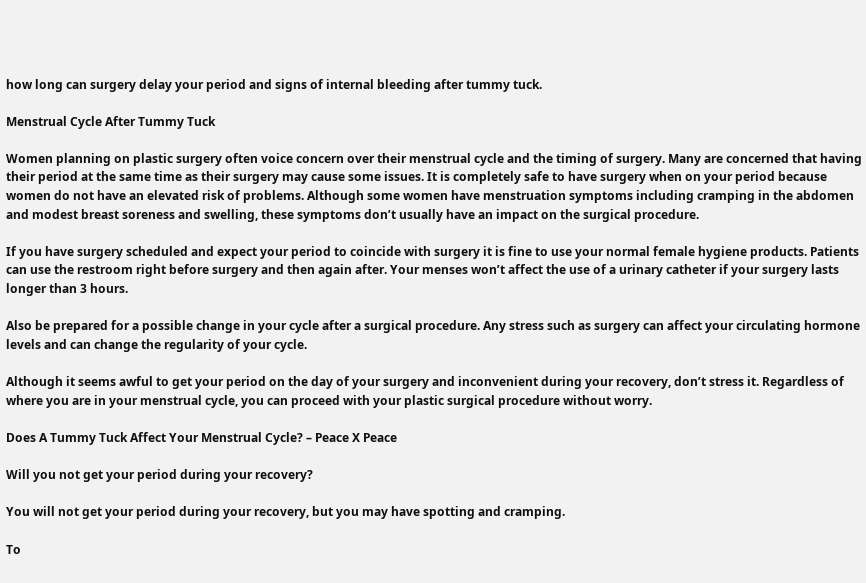how long can surgery delay your period and signs of internal bleeding after tummy tuck.

Menstrual Cycle After Tummy Tuck

Women planning on plastic surgery often voice concern over their menstrual cycle and the timing of surgery. Many are concerned that having their period at the same time as their surgery may cause some issues. It is completely safe to have surgery when on your period because women do not have an elevated risk of problems. Although some women have menstruation symptoms including cramping in the abdomen and modest breast soreness and swelling, these symptoms don’t usually have an impact on the surgical procedure.

If you have surgery scheduled and expect your period to coincide with surgery it is fine to use your normal female hygiene products. Patients can use the restroom right before surgery and then again after. Your menses won’t affect the use of a urinary catheter if your surgery lasts longer than 3 hours.

Also be prepared for a possible change in your cycle after a surgical procedure. Any stress such as surgery can affect your circulating hormone levels and can change the regularity of your cycle.

Although it seems awful to get your period on the day of your surgery and inconvenient during your recovery, don’t stress it. Regardless of where you are in your menstrual cycle, you can proceed with your plastic surgical procedure without worry.

Does A Tummy Tuck Affect Your Menstrual Cycle? – Peace X Peace

Will you not get your period during your recovery?

You will not get your period during your recovery, but you may have spotting and cramping.

To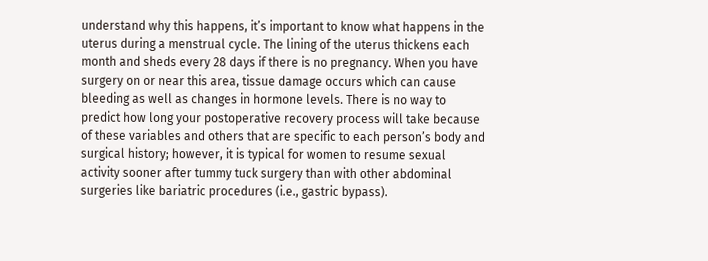understand why this happens, it’s important to know what happens in the uterus during a menstrual cycle. The lining of the uterus thickens each month and sheds every 28 days if there is no pregnancy. When you have surgery on or near this area, tissue damage occurs which can cause bleeding as well as changes in hormone levels. There is no way to predict how long your postoperative recovery process will take because of these variables and others that are specific to each person’s body and surgical history; however, it is typical for women to resume sexual activity sooner after tummy tuck surgery than with other abdominal surgeries like bariatric procedures (i.e., gastric bypass).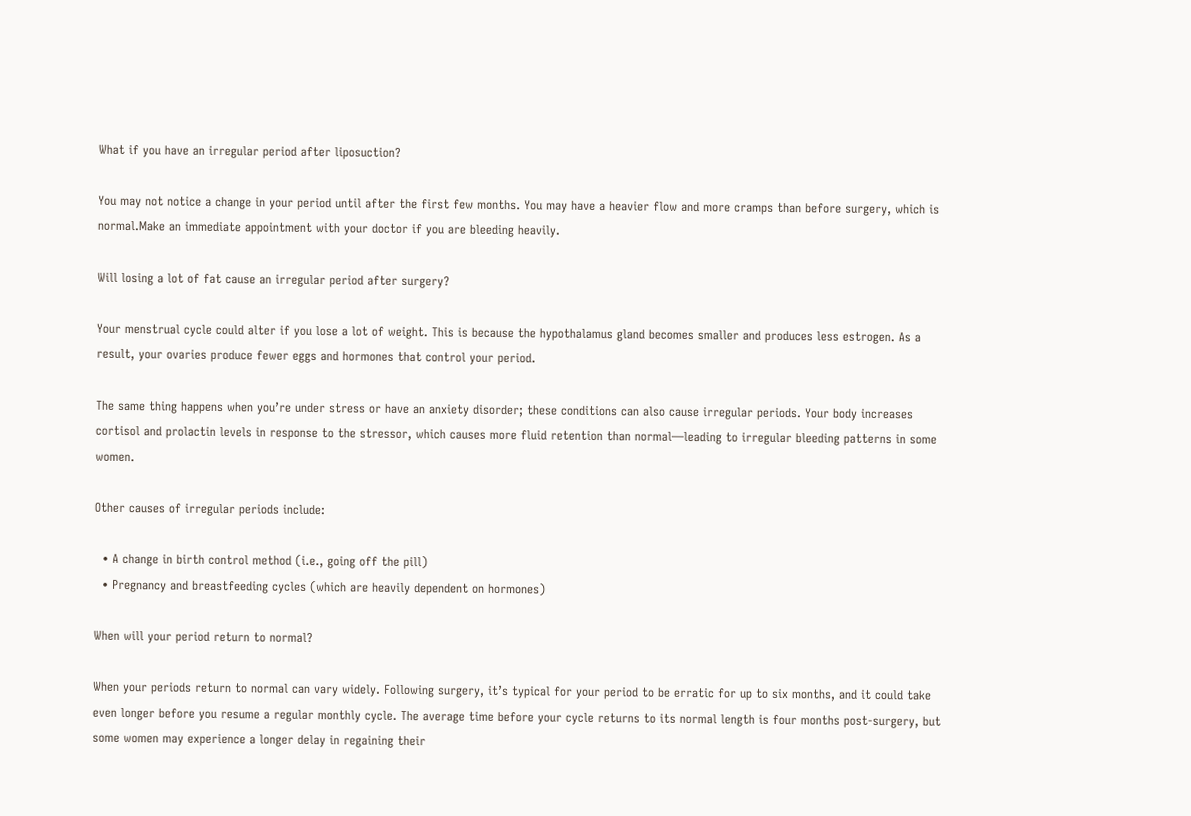What if you have an irregular period after liposuction?

You may not notice a change in your period until after the first few months. You may have a heavier flow and more cramps than before surgery, which is normal.Make an immediate appointment with your doctor if you are bleeding heavily.

Will losing a lot of fat cause an irregular period after surgery?

Your menstrual cycle could alter if you lose a lot of weight. This is because the hypothalamus gland becomes smaller and produces less estrogen. As a result, your ovaries produce fewer eggs and hormones that control your period.

The same thing happens when you’re under stress or have an anxiety disorder; these conditions can also cause irregular periods. Your body increases cortisol and prolactin levels in response to the stressor, which causes more fluid retention than normal—leading to irregular bleeding patterns in some women.

Other causes of irregular periods include:

  • A change in birth control method (i.e., going off the pill)
  • Pregnancy and breastfeeding cycles (which are heavily dependent on hormones)

When will your period return to normal?

When your periods return to normal can vary widely. Following surgery, it’s typical for your period to be erratic for up to six months, and it could take even longer before you resume a regular monthly cycle. The average time before your cycle returns to its normal length is four months post-surgery, but some women may experience a longer delay in regaining their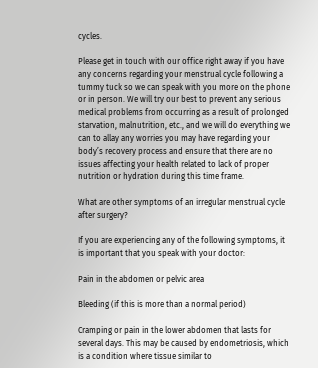cycles.

Please get in touch with our office right away if you have any concerns regarding your menstrual cycle following a tummy tuck so we can speak with you more on the phone or in person. We will try our best to prevent any serious medical problems from occurring as a result of prolonged starvation, malnutrition, etc., and we will do everything we can to allay any worries you may have regarding your body’s recovery process and ensure that there are no issues affecting your health related to lack of proper nutrition or hydration during this time frame.

What are other symptoms of an irregular menstrual cycle after surgery?

If you are experiencing any of the following symptoms, it is important that you speak with your doctor:

Pain in the abdomen or pelvic area

Bleeding (if this is more than a normal period)

Cramping or pain in the lower abdomen that lasts for several days. This may be caused by endometriosis, which is a condition where tissue similar to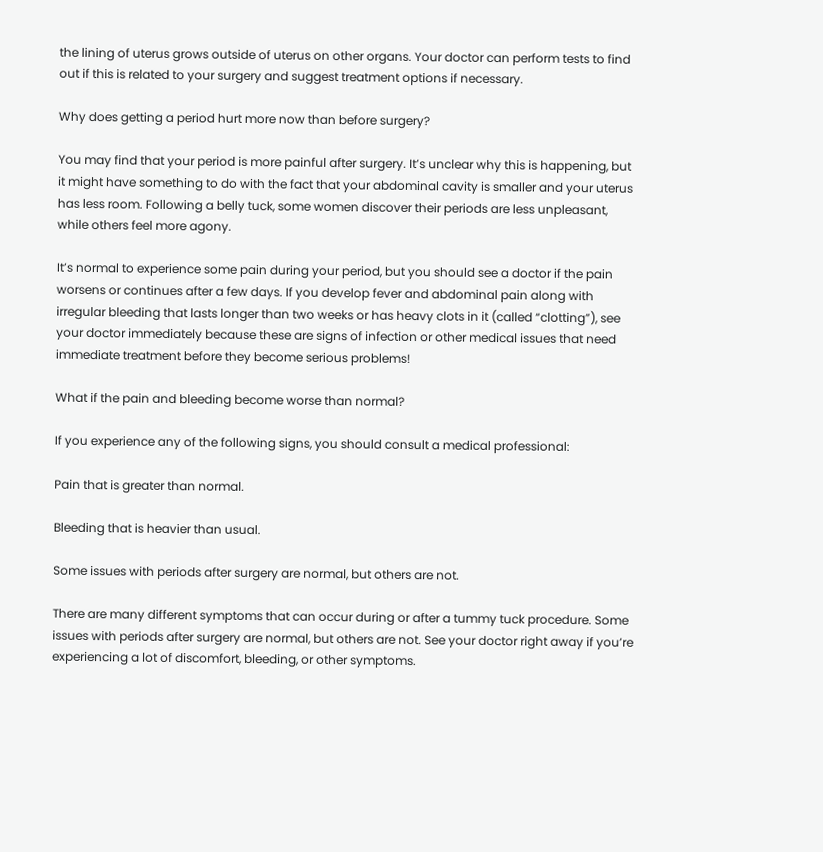the lining of uterus grows outside of uterus on other organs. Your doctor can perform tests to find out if this is related to your surgery and suggest treatment options if necessary.

Why does getting a period hurt more now than before surgery?

You may find that your period is more painful after surgery. It’s unclear why this is happening, but it might have something to do with the fact that your abdominal cavity is smaller and your uterus has less room. Following a belly tuck, some women discover their periods are less unpleasant, while others feel more agony.

It’s normal to experience some pain during your period, but you should see a doctor if the pain worsens or continues after a few days. If you develop fever and abdominal pain along with irregular bleeding that lasts longer than two weeks or has heavy clots in it (called “clotting”), see your doctor immediately because these are signs of infection or other medical issues that need immediate treatment before they become serious problems!

What if the pain and bleeding become worse than normal?

If you experience any of the following signs, you should consult a medical professional:

Pain that is greater than normal.

Bleeding that is heavier than usual.

Some issues with periods after surgery are normal, but others are not.

There are many different symptoms that can occur during or after a tummy tuck procedure. Some issues with periods after surgery are normal, but others are not. See your doctor right away if you’re experiencing a lot of discomfort, bleeding, or other symptoms.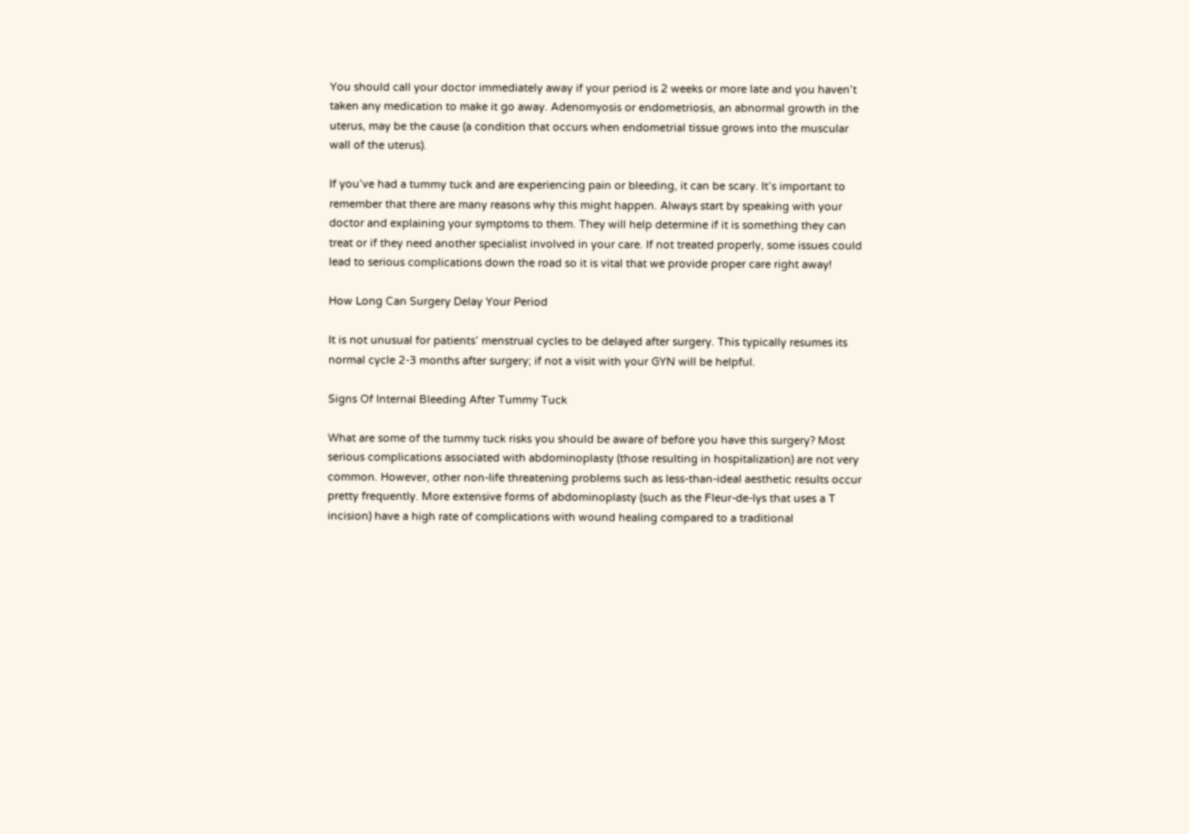You should call your doctor immediately away if your period is 2 weeks or more late and you haven’t taken any medication to make it go away. Adenomyosis or endometriosis, an abnormal growth in the uterus, may be the cause (a condition that occurs when endometrial tissue grows into the muscular wall of the uterus).

If you’ve had a tummy tuck and are experiencing pain or bleeding, it can be scary. It’s important to remember that there are many reasons why this might happen. Always start by speaking with your doctor and explaining your symptoms to them. They will help determine if it is something they can treat or if they need another specialist involved in your care. If not treated properly, some issues could lead to serious complications down the road so it is vital that we provide proper care right away!

How Long Can Surgery Delay Your Period

It is not unusual for patients’ menstrual cycles to be delayed after surgery. This typically resumes its normal cycle 2-3 months after surgery; if not a visit with your GYN will be helpful.

Signs Of Internal Bleeding After Tummy Tuck

What are some of the tummy tuck risks you should be aware of before you have this surgery? Most serious complications associated with abdominoplasty (those resulting in hospitalization) are not very common. However, other non-life threatening problems such as less-than-ideal aesthetic results occur pretty frequently. More extensive forms of abdominoplasty (such as the Fleur-de-lys that uses a T incision) have a high rate of complications with wound healing compared to a traditional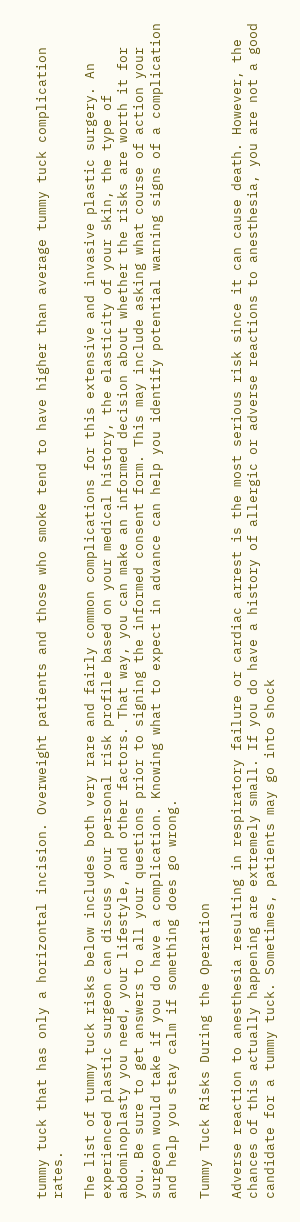tummy tuck that has only a horizontal incision. Overweight patients and those who smoke tend to have higher than average tummy tuck complication rates.

The list of tummy tuck risks below includes both very rare and fairly common complications for this extensive and invasive plastic surgery. An experienced plastic surgeon can discuss your personal risk profile based on your medical history, the elasticity of your skin, the type of abdominoplasty you need, your lifestyle, and other factors. That way, you can make an informed decision about whether the risks are worth it for you. Be sure to get answers to all your questions prior to signing the informed consent form. This may include asking what course of action your surgeon would take if you do have a complication. Knowing what to expect in advance can help you identify potential warning signs of a complication and help you stay calm if something does go wrong.

Tummy Tuck Risks During the Operation

Adverse reaction to anesthesia resulting in respiratory failure or cardiac arrest is the most serious risk since it can cause death. However, the chances of this actually happening are extremely small. If you do have a history of allergic or adverse reactions to anesthesia, you are not a good candidate for a tummy tuck. Sometimes, patients may go into shock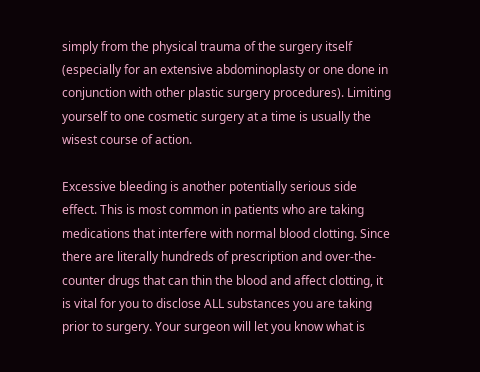simply from the physical trauma of the surgery itself (especially for an extensive abdominoplasty or one done in conjunction with other plastic surgery procedures). Limiting yourself to one cosmetic surgery at a time is usually the wisest course of action.

Excessive bleeding is another potentially serious side effect. This is most common in patients who are taking medications that interfere with normal blood clotting. Since there are literally hundreds of prescription and over-the-counter drugs that can thin the blood and affect clotting, it is vital for you to disclose ALL substances you are taking prior to surgery. Your surgeon will let you know what is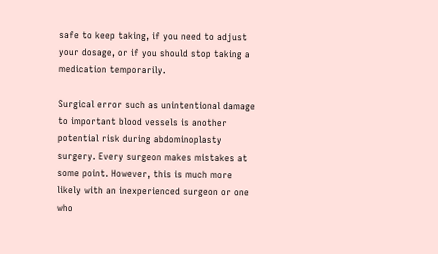safe to keep taking, if you need to adjust your dosage, or if you should stop taking a medication temporarily.

Surgical error such as unintentional damage to important blood vessels is another potential risk during abdominoplasty surgery. Every surgeon makes mistakes at some point. However, this is much more likely with an inexperienced surgeon or one who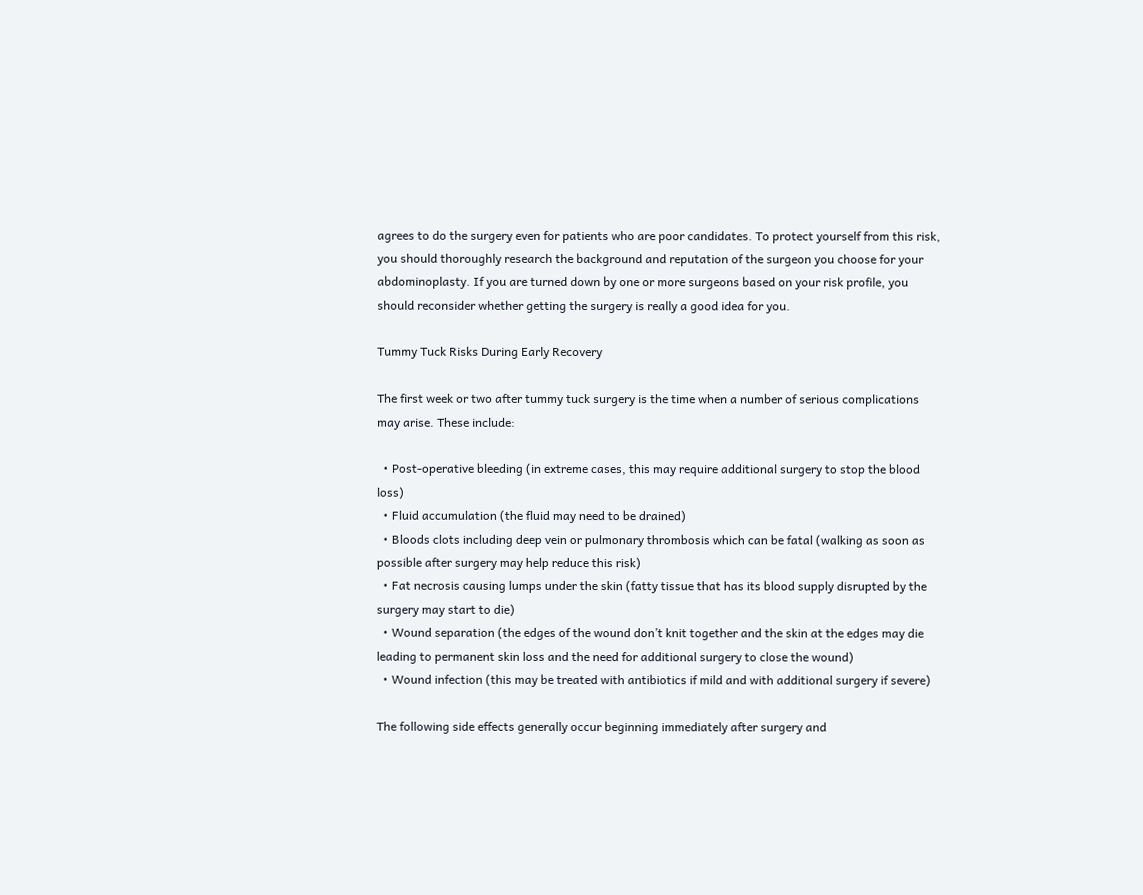agrees to do the surgery even for patients who are poor candidates. To protect yourself from this risk, you should thoroughly research the background and reputation of the surgeon you choose for your abdominoplasty. If you are turned down by one or more surgeons based on your risk profile, you should reconsider whether getting the surgery is really a good idea for you.

Tummy Tuck Risks During Early Recovery

The first week or two after tummy tuck surgery is the time when a number of serious complications may arise. These include:

  • Post-operative bleeding (in extreme cases, this may require additional surgery to stop the blood loss)
  • Fluid accumulation (the fluid may need to be drained)
  • Bloods clots including deep vein or pulmonary thrombosis which can be fatal (walking as soon as possible after surgery may help reduce this risk)
  • Fat necrosis causing lumps under the skin (fatty tissue that has its blood supply disrupted by the surgery may start to die)
  • Wound separation (the edges of the wound don’t knit together and the skin at the edges may die leading to permanent skin loss and the need for additional surgery to close the wound)
  • Wound infection (this may be treated with antibiotics if mild and with additional surgery if severe)

The following side effects generally occur beginning immediately after surgery and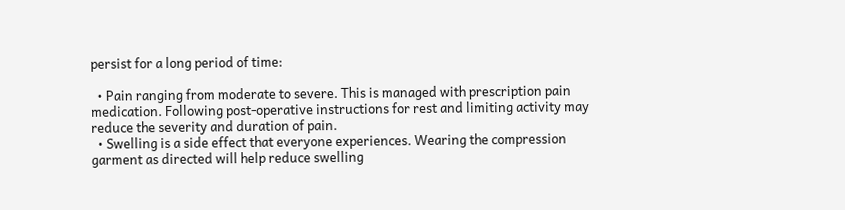persist for a long period of time:

  • Pain ranging from moderate to severe. This is managed with prescription pain medication. Following post-operative instructions for rest and limiting activity may reduce the severity and duration of pain.
  • Swelling is a side effect that everyone experiences. Wearing the compression garment as directed will help reduce swelling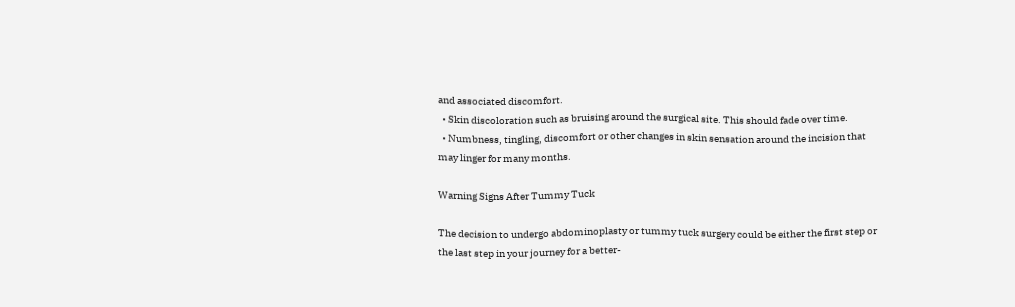and associated discomfort.
  • Skin discoloration such as bruising around the surgical site. This should fade over time.
  • Numbness, tingling, discomfort or other changes in skin sensation around the incision that may linger for many months.

Warning Signs After Tummy Tuck

The decision to undergo abdominoplasty or tummy tuck surgery could be either the first step or the last step in your journey for a better-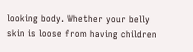looking body. Whether your belly skin is loose from having children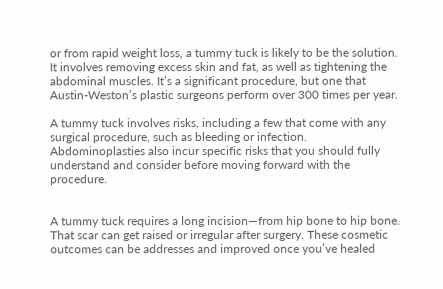or from rapid weight loss, a tummy tuck is likely to be the solution. It involves removing excess skin and fat, as well as tightening the abdominal muscles. It’s a significant procedure, but one that Austin-Weston’s plastic surgeons perform over 300 times per year.

A tummy tuck involves risks, including a few that come with any surgical procedure, such as bleeding or infection. Abdominoplasties also incur specific risks that you should fully understand and consider before moving forward with the procedure.


A tummy tuck requires a long incision—from hip bone to hip bone. That scar can get raised or irregular after surgery. These cosmetic outcomes can be addresses and improved once you’ve healed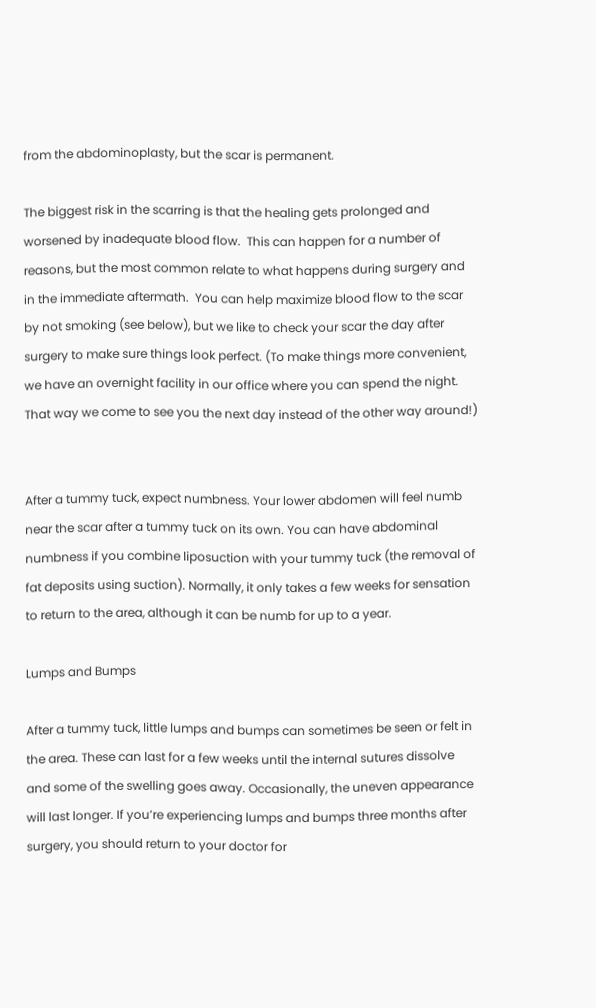from the abdominoplasty, but the scar is permanent.

The biggest risk in the scarring is that the healing gets prolonged and worsened by inadequate blood flow.  This can happen for a number of reasons, but the most common relate to what happens during surgery and in the immediate aftermath.  You can help maximize blood flow to the scar by not smoking (see below), but we like to check your scar the day after surgery to make sure things look perfect. (To make things more convenient, we have an overnight facility in our office where you can spend the night.  That way we come to see you the next day instead of the other way around!)


After a tummy tuck, expect numbness. Your lower abdomen will feel numb near the scar after a tummy tuck on its own. You can have abdominal numbness if you combine liposuction with your tummy tuck (the removal of fat deposits using suction). Normally, it only takes a few weeks for sensation to return to the area, although it can be numb for up to a year.

Lumps and Bumps

After a tummy tuck, little lumps and bumps can sometimes be seen or felt in the area. These can last for a few weeks until the internal sutures dissolve and some of the swelling goes away. Occasionally, the uneven appearance will last longer. If you’re experiencing lumps and bumps three months after surgery, you should return to your doctor for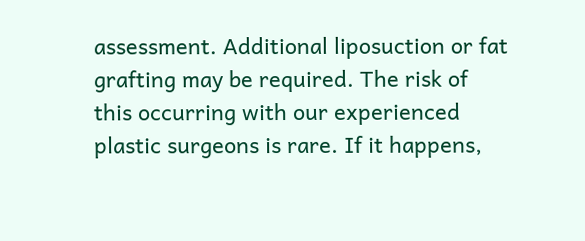assessment. Additional liposuction or fat grafting may be required. The risk of this occurring with our experienced plastic surgeons is rare. If it happens,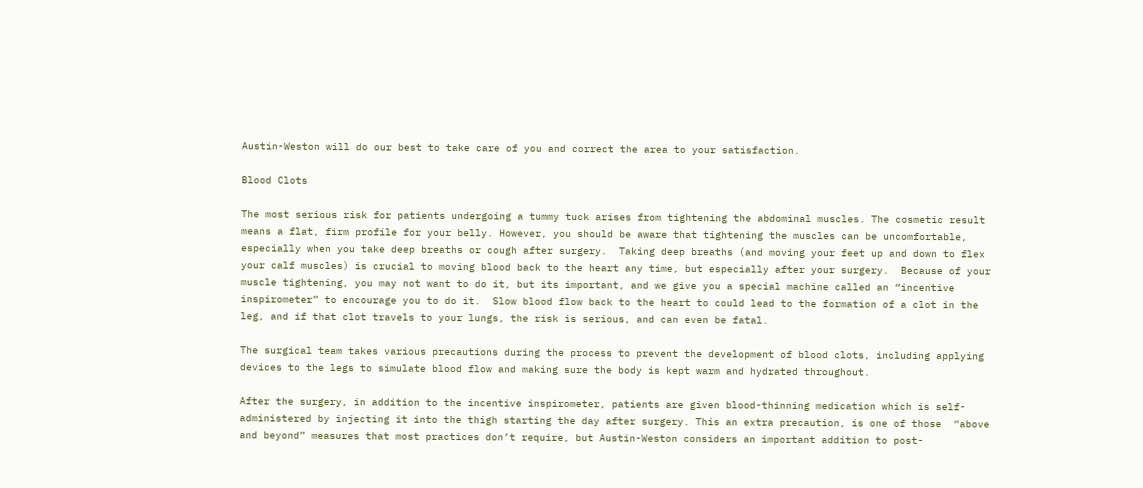Austin-Weston will do our best to take care of you and correct the area to your satisfaction.

Blood Clots

The most serious risk for patients undergoing a tummy tuck arises from tightening the abdominal muscles. The cosmetic result means a flat, firm profile for your belly. However, you should be aware that tightening the muscles can be uncomfortable, especially when you take deep breaths or cough after surgery.  Taking deep breaths (and moving your feet up and down to flex your calf muscles) is crucial to moving blood back to the heart any time, but especially after your surgery.  Because of your muscle tightening, you may not want to do it, but its important, and we give you a special machine called an “incentive inspirometer” to encourage you to do it.  Slow blood flow back to the heart to could lead to the formation of a clot in the leg, and if that clot travels to your lungs, the risk is serious, and can even be fatal.

The surgical team takes various precautions during the process to prevent the development of blood clots, including applying devices to the legs to simulate blood flow and making sure the body is kept warm and hydrated throughout.

After the surgery, in addition to the incentive inspirometer, patients are given blood-thinning medication which is self-administered by injecting it into the thigh starting the day after surgery. This an extra precaution, is one of those  “above and beyond” measures that most practices don’t require, but Austin-Weston considers an important addition to post-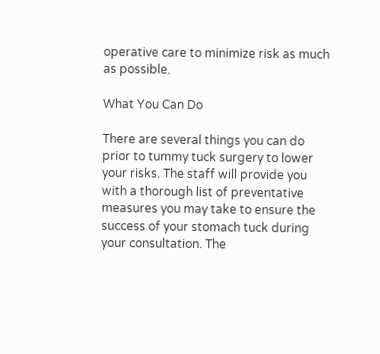operative care to minimize risk as much as possible.

What You Can Do

There are several things you can do prior to tummy tuck surgery to lower your risks. The staff will provide you with a thorough list of preventative measures you may take to ensure the success of your stomach tuck during your consultation. The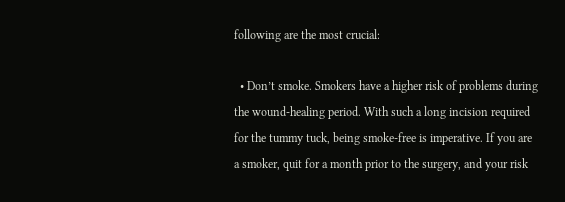following are the most crucial:

  • Don’t smoke. Smokers have a higher risk of problems during the wound-healing period. With such a long incision required for the tummy tuck, being smoke-free is imperative. If you are a smoker, quit for a month prior to the surgery, and your risk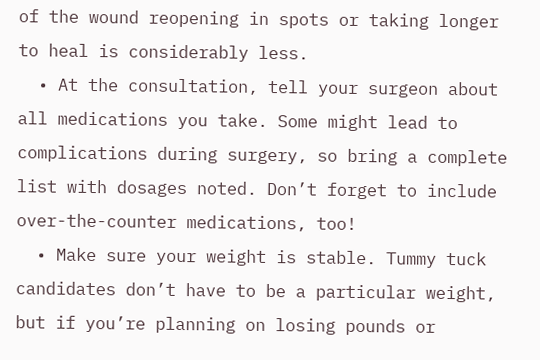of the wound reopening in spots or taking longer to heal is considerably less.
  • At the consultation, tell your surgeon about all medications you take. Some might lead to complications during surgery, so bring a complete list with dosages noted. Don’t forget to include over-the-counter medications, too!
  • Make sure your weight is stable. Tummy tuck candidates don’t have to be a particular weight, but if you’re planning on losing pounds or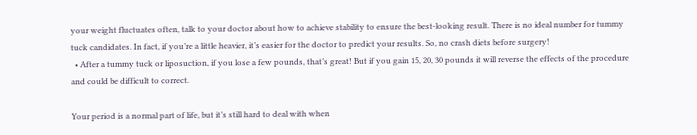your weight fluctuates often, talk to your doctor about how to achieve stability to ensure the best-looking result. There is no ideal number for tummy tuck candidates. In fact, if you’re a little heavier, it’s easier for the doctor to predict your results. So, no crash diets before surgery!
  • After a tummy tuck or liposuction, if you lose a few pounds, that’s great! But if you gain 15, 20, 30 pounds it will reverse the effects of the procedure and could be difficult to correct.

Your period is a normal part of life, but it’s still hard to deal with when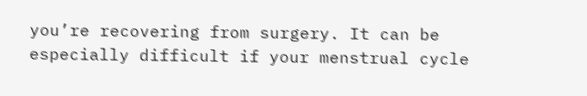you’re recovering from surgery. It can be especially difficult if your menstrual cycle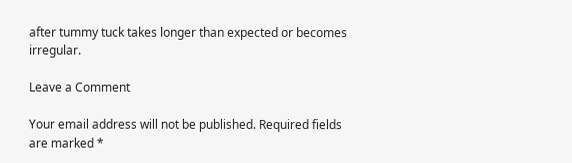after tummy tuck takes longer than expected or becomes irregular.

Leave a Comment

Your email address will not be published. Required fields are marked *